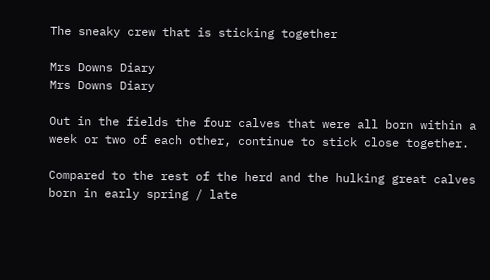The sneaky crew that is sticking together

Mrs Downs Diary
Mrs Downs Diary

Out in the fields the four calves that were all born within a week or two of each other, continue to stick close together.

Compared to the rest of the herd and the hulking great calves born in early spring / late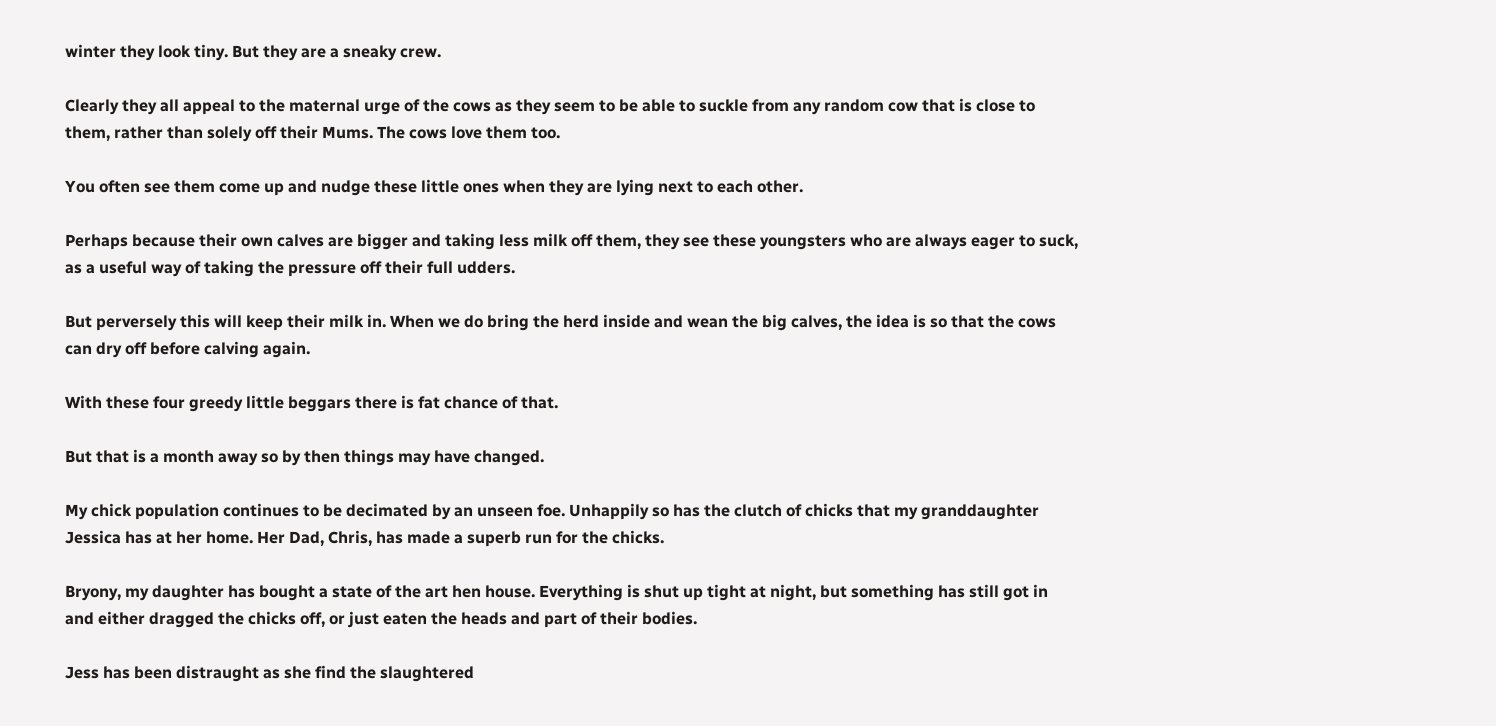winter they look tiny. But they are a sneaky crew.

Clearly they all appeal to the maternal urge of the cows as they seem to be able to suckle from any random cow that is close to them, rather than solely off their Mums. The cows love them too.

You often see them come up and nudge these little ones when they are lying next to each other.

Perhaps because their own calves are bigger and taking less milk off them, they see these youngsters who are always eager to suck, as a useful way of taking the pressure off their full udders.

But perversely this will keep their milk in. When we do bring the herd inside and wean the big calves, the idea is so that the cows can dry off before calving again.

With these four greedy little beggars there is fat chance of that.

But that is a month away so by then things may have changed.

My chick population continues to be decimated by an unseen foe. Unhappily so has the clutch of chicks that my granddaughter Jessica has at her home. Her Dad, Chris, has made a superb run for the chicks.

Bryony, my daughter has bought a state of the art hen house. Everything is shut up tight at night, but something has still got in and either dragged the chicks off, or just eaten the heads and part of their bodies.

Jess has been distraught as she find the slaughtered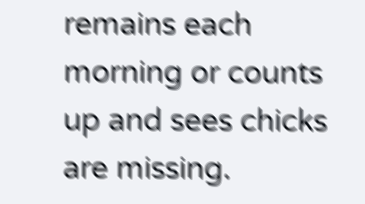remains each morning or counts up and sees chicks are missing.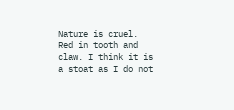Nature is cruel. Red in tooth and claw. I think it is a stoat as I do not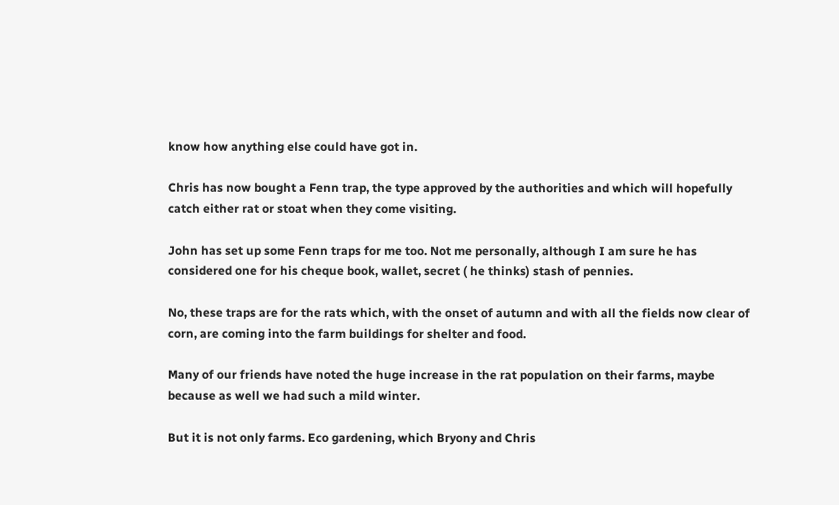know how anything else could have got in.

Chris has now bought a Fenn trap, the type approved by the authorities and which will hopefully catch either rat or stoat when they come visiting.

John has set up some Fenn traps for me too. Not me personally, although I am sure he has considered one for his cheque book, wallet, secret ( he thinks) stash of pennies.

No, these traps are for the rats which, with the onset of autumn and with all the fields now clear of corn, are coming into the farm buildings for shelter and food.

Many of our friends have noted the huge increase in the rat population on their farms, maybe because as well we had such a mild winter.

But it is not only farms. Eco gardening, which Bryony and Chris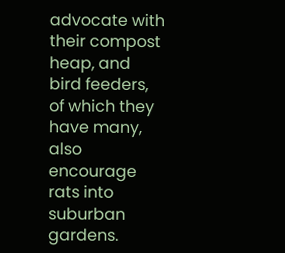advocate with their compost heap, and bird feeders, of which they have many, also encourage rats into suburban gardens.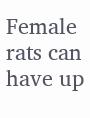Female rats can have up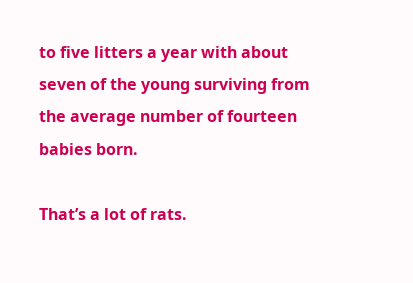to five litters a year with about seven of the young surviving from the average number of fourteen babies born.

That’s a lot of rats.